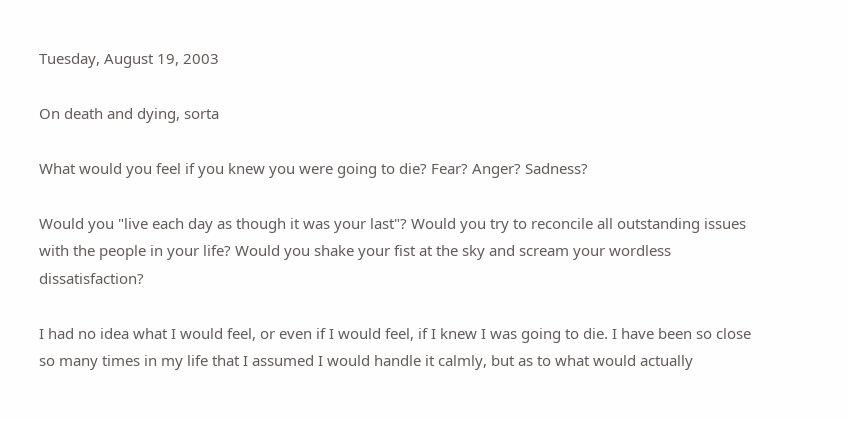Tuesday, August 19, 2003

On death and dying, sorta

What would you feel if you knew you were going to die? Fear? Anger? Sadness?

Would you "live each day as though it was your last"? Would you try to reconcile all outstanding issues with the people in your life? Would you shake your fist at the sky and scream your wordless dissatisfaction?

I had no idea what I would feel, or even if I would feel, if I knew I was going to die. I have been so close so many times in my life that I assumed I would handle it calmly, but as to what would actually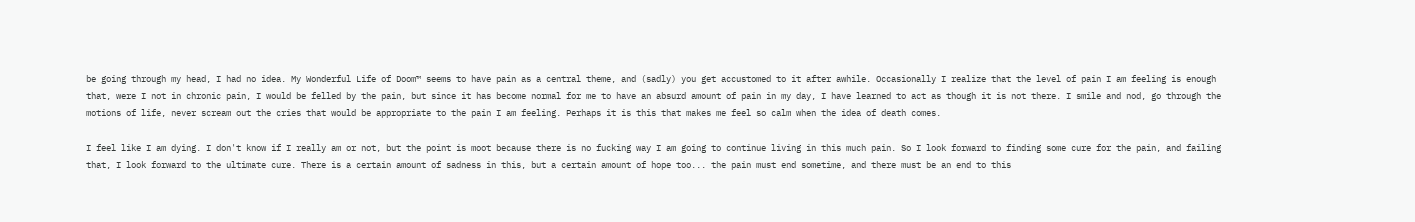be going through my head, I had no idea. My Wonderful Life of Doom™ seems to have pain as a central theme, and (sadly) you get accustomed to it after awhile. Occasionally I realize that the level of pain I am feeling is enough that, were I not in chronic pain, I would be felled by the pain, but since it has become normal for me to have an absurd amount of pain in my day, I have learned to act as though it is not there. I smile and nod, go through the motions of life, never scream out the cries that would be appropriate to the pain I am feeling. Perhaps it is this that makes me feel so calm when the idea of death comes.

I feel like I am dying. I don't know if I really am or not, but the point is moot because there is no fucking way I am going to continue living in this much pain. So I look forward to finding some cure for the pain, and failing that, I look forward to the ultimate cure. There is a certain amount of sadness in this, but a certain amount of hope too... the pain must end sometime, and there must be an end to this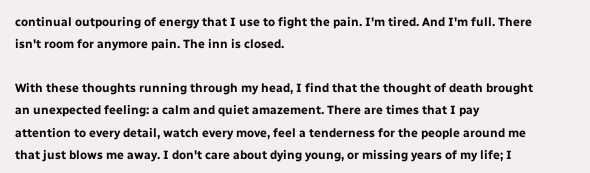continual outpouring of energy that I use to fight the pain. I'm tired. And I'm full. There isn't room for anymore pain. The inn is closed.

With these thoughts running through my head, I find that the thought of death brought an unexpected feeling: a calm and quiet amazement. There are times that I pay attention to every detail, watch every move, feel a tenderness for the people around me that just blows me away. I don't care about dying young, or missing years of my life; I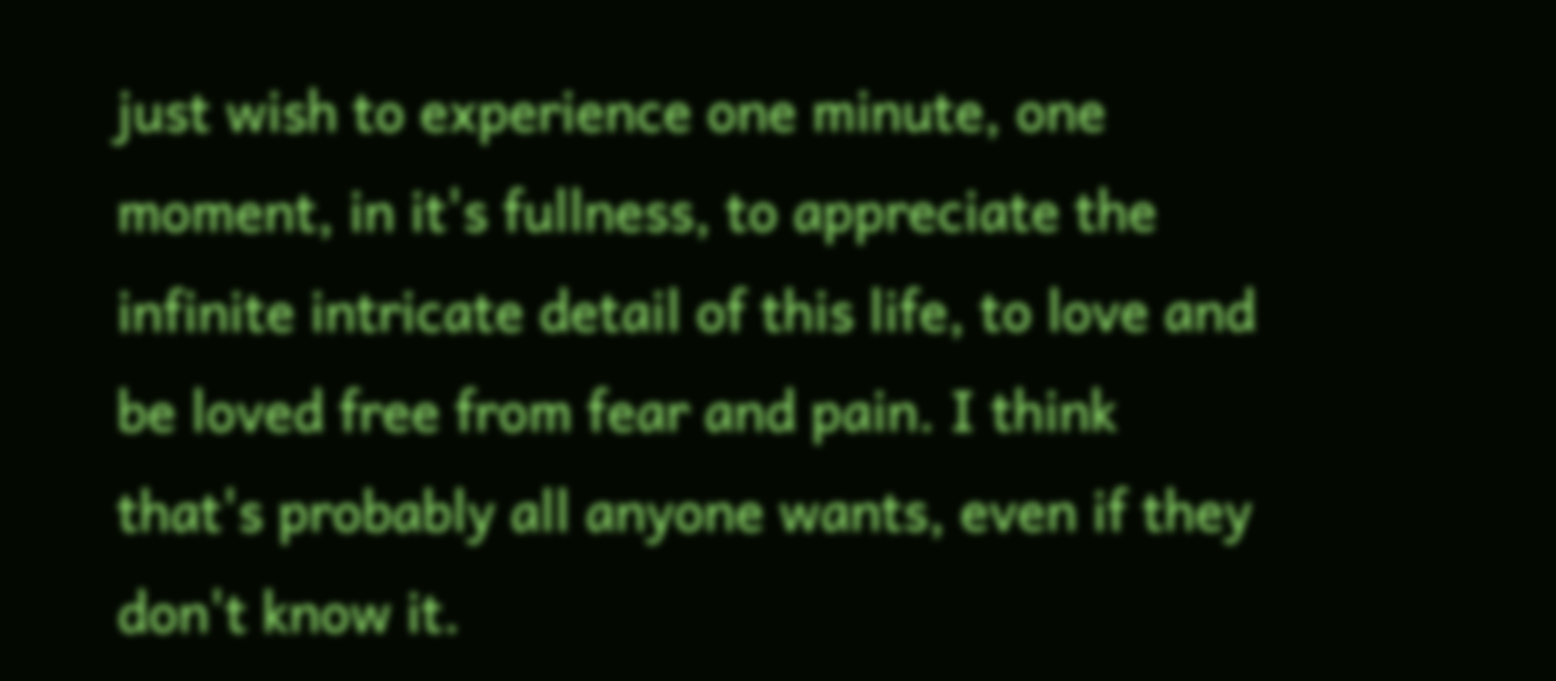just wish to experience one minute, one moment, in it's fullness, to appreciate the infinite intricate detail of this life, to love and be loved free from fear and pain. I think that's probably all anyone wants, even if they don't know it.